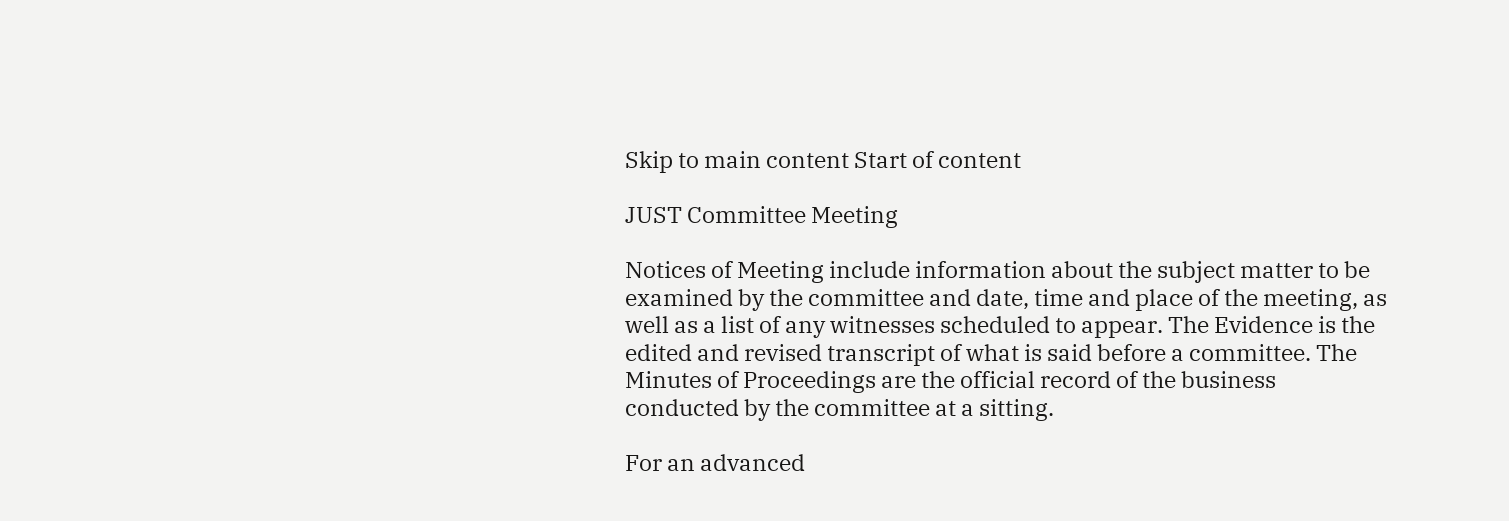Skip to main content Start of content

JUST Committee Meeting

Notices of Meeting include information about the subject matter to be examined by the committee and date, time and place of the meeting, as well as a list of any witnesses scheduled to appear. The Evidence is the edited and revised transcript of what is said before a committee. The Minutes of Proceedings are the official record of the business conducted by the committee at a sitting.

For an advanced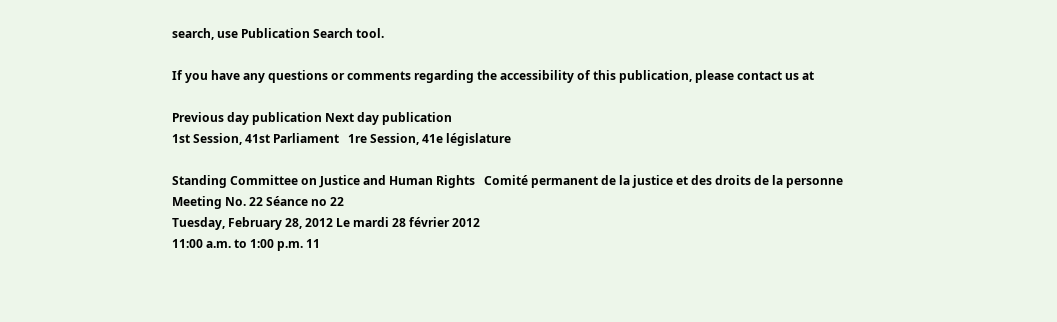search, use Publication Search tool.

If you have any questions or comments regarding the accessibility of this publication, please contact us at

Previous day publication Next day publication
1st Session, 41st Parliament   1re Session, 41e législature

Standing Committee on Justice and Human Rights   Comité permanent de la justice et des droits de la personne
Meeting No. 22 Séance no 22
Tuesday, February 28, 2012 Le mardi 28 février 2012
11:00 a.m. to 1:00 p.m. 11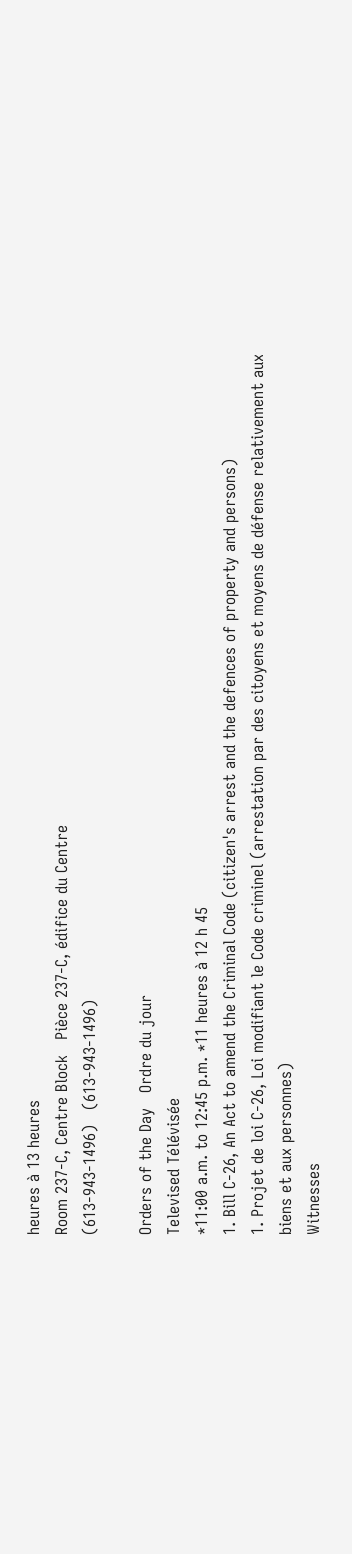heures à 13 heures
Room 237-C, Centre Block   Pièce 237-C, édifice du Centre
(613-943-1496)   (613-943-1496)

Orders of the Day   Ordre du jour
Televised Télévisée
*11:00 a.m. to 12:45 p.m. *11 heures à 12 h 45
1. Bill C-26, An Act to amend the Criminal Code (citizen's arrest and the defences of property and persons)
1. Projet de loi C-26, Loi modifiant le Code criminel (arrestation par des citoyens et moyens de défense relativement aux biens et aux personnes)
Witnesses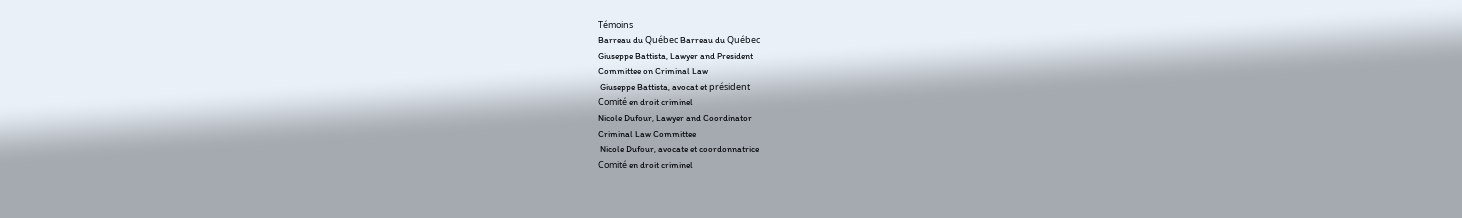Témoins
Barreau du Québec Barreau du Québec
Giuseppe Battista, Lawyer and President
Committee on Criminal Law
 Giuseppe Battista, avocat et président
Comité en droit criminel
Nicole Dufour, Lawyer and Coordinator
Criminal Law Committee
 Nicole Dufour, avocate et coordonnatrice
Comité en droit criminel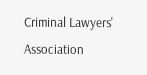Criminal Lawyers' Association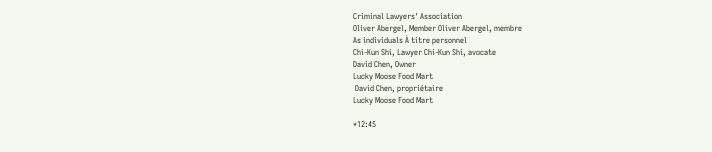Criminal Lawyers' Association
Oliver Abergel, Member Oliver Abergel, membre
As individuals À titre personnel
Chi-Kun Shi, Lawyer Chi-Kun Shi, avocate
David Chen, Owner
Lucky Moose Food Mart
 David Chen, propriétaire
Lucky Moose Food Mart

*12:45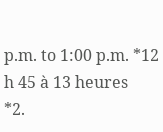p.m. to 1:00 p.m. *12 h 45 à 13 heures
*2.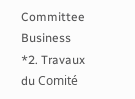Committee Business
*2. Travaux du Comité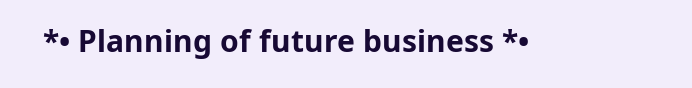*• Planning of future business *•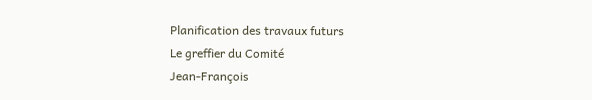Planification des travaux futurs
Le greffier du Comité
Jean-François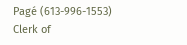Pagé (613-996-1553)
Clerk of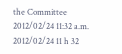the Committee
2012/02/24 11:32 a.m.   2012/02/24 11 h 32